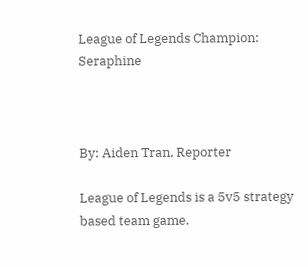League of Legends Champion: Seraphine



By: Aiden Tran, Reporter

League of Legends is a 5v5 strategy based team game.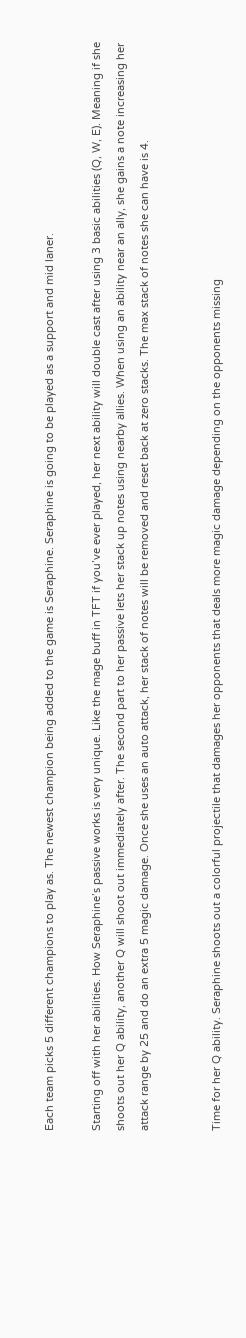Each team picks 5 different champions to play as. The newest champion being added to the game is Seraphine. Seraphine is going to be played as a support and mid laner.

Starting off with her abilities. How Seraphine’s passive works is very unique. Like the mage buff in TFT if you’ve ever played, her next ability will double cast after using 3 basic abilities (Q, W, E). Meaning if she shoots out her Q ability, another Q will shoot out immediately after. The second part to her passive lets her stack up notes using nearby allies. When using an ability near an ally, she gains a note increasing her attack range by 25 and do an extra 5 magic damage. Once she uses an auto attack, her stack of notes will be removed and reset back at zero stacks. The max stack of notes she can have is 4.


Time for her Q ability. Seraphine shoots out a colorful projectile that damages her opponents that deals more magic damage depending on the opponents missing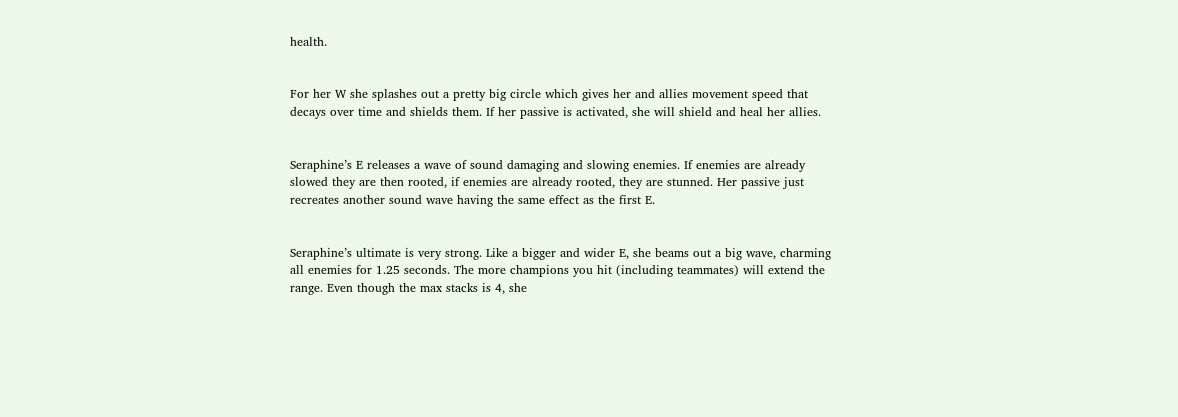health.


For her W she splashes out a pretty big circle which gives her and allies movement speed that decays over time and shields them. If her passive is activated, she will shield and heal her allies.


Seraphine’s E releases a wave of sound damaging and slowing enemies. If enemies are already slowed they are then rooted, if enemies are already rooted, they are stunned. Her passive just recreates another sound wave having the same effect as the first E.


Seraphine’s ultimate is very strong. Like a bigger and wider E, she beams out a big wave, charming all enemies for 1.25 seconds. The more champions you hit (including teammates) will extend the range. Even though the max stacks is 4, she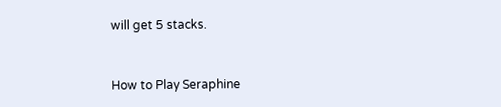will get 5 stacks.



How to Play Seraphine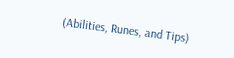(Abilities, Runes, and Tips)